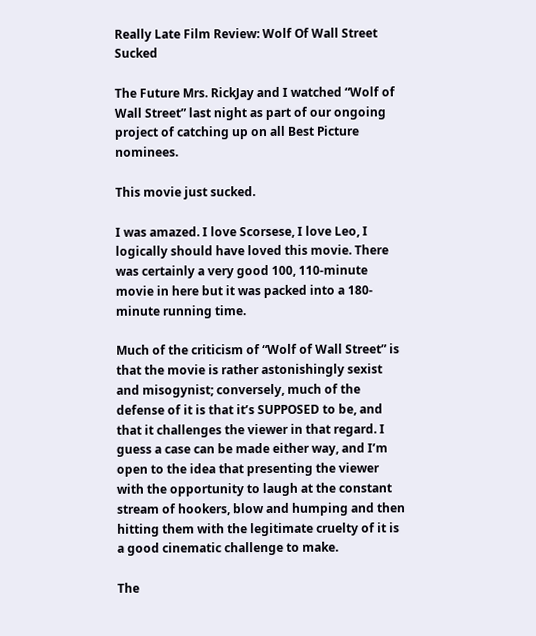Really Late Film Review: Wolf Of Wall Street Sucked

The Future Mrs. RickJay and I watched “Wolf of Wall Street” last night as part of our ongoing project of catching up on all Best Picture nominees.

This movie just sucked.

I was amazed. I love Scorsese, I love Leo, I logically should have loved this movie. There was certainly a very good 100, 110-minute movie in here but it was packed into a 180-minute running time.

Much of the criticism of “Wolf of Wall Street” is that the movie is rather astonishingly sexist and misogynist; conversely, much of the defense of it is that it’s SUPPOSED to be, and that it challenges the viewer in that regard. I guess a case can be made either way, and I’m open to the idea that presenting the viewer with the opportunity to laugh at the constant stream of hookers, blow and humping and then hitting them with the legitimate cruelty of it is a good cinematic challenge to make.

The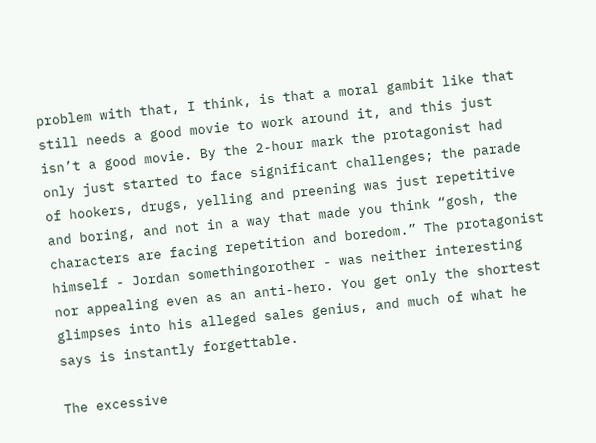problem with that, I think, is that a moral gambit like that still needs a good movie to work around it, and this just isn’t a good movie. By the 2-hour mark the protagonist had only just started to face significant challenges; the parade of hookers, drugs, yelling and preening was just repetitive and boring, and not in a way that made you think “gosh, the characters are facing repetition and boredom.” The protagonist himself - Jordan somethingorother - was neither interesting nor appealing even as an anti-hero. You get only the shortest glimpses into his alleged sales genius, and much of what he says is instantly forgettable.

The excessive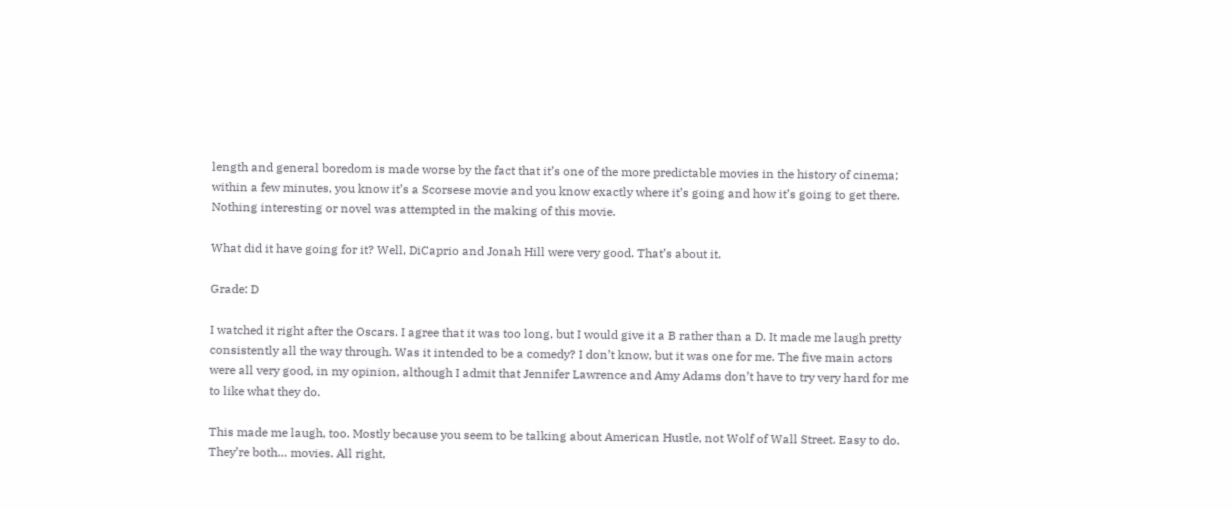length and general boredom is made worse by the fact that it’s one of the more predictable movies in the history of cinema; within a few minutes, you know it’s a Scorsese movie and you know exactly where it’s going and how it’s going to get there. Nothing interesting or novel was attempted in the making of this movie.

What did it have going for it? Well, DiCaprio and Jonah Hill were very good. That’s about it.

Grade: D

I watched it right after the Oscars. I agree that it was too long, but I would give it a B rather than a D. It made me laugh pretty consistently all the way through. Was it intended to be a comedy? I don’t know, but it was one for me. The five main actors were all very good, in my opinion, although I admit that Jennifer Lawrence and Amy Adams don’t have to try very hard for me to like what they do.

This made me laugh, too. Mostly because you seem to be talking about American Hustle, not Wolf of Wall Street. Easy to do. They’re both… movies. All right,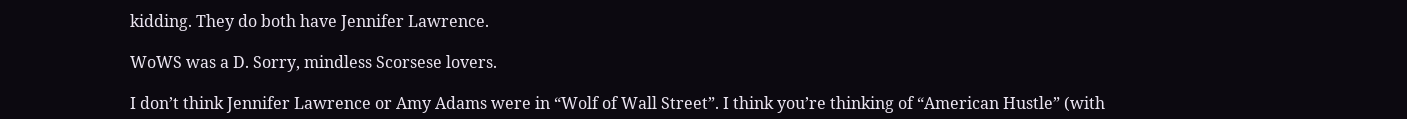kidding. They do both have Jennifer Lawrence.

WoWS was a D. Sorry, mindless Scorsese lovers.

I don’t think Jennifer Lawrence or Amy Adams were in “Wolf of Wall Street”. I think you’re thinking of “American Hustle” (with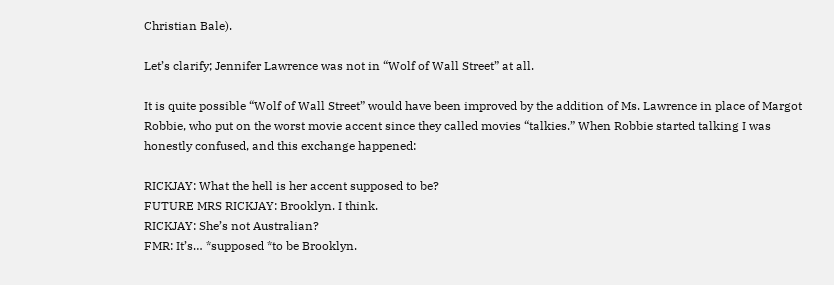Christian Bale).

Let’s clarify; Jennifer Lawrence was not in “Wolf of Wall Street” at all.

It is quite possible “Wolf of Wall Street” would have been improved by the addition of Ms. Lawrence in place of Margot Robbie, who put on the worst movie accent since they called movies “talkies.” When Robbie started talking I was honestly confused, and this exchange happened:

RICKJAY: What the hell is her accent supposed to be?
FUTURE MRS RICKJAY: Brooklyn. I think.
RICKJAY: She’s not Australian?
FMR: It’s… *supposed *to be Brooklyn.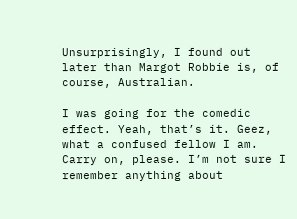Unsurprisingly, I found out later than Margot Robbie is, of course, Australian.

I was going for the comedic effect. Yeah, that’s it. Geez, what a confused fellow I am. Carry on, please. I’m not sure I remember anything about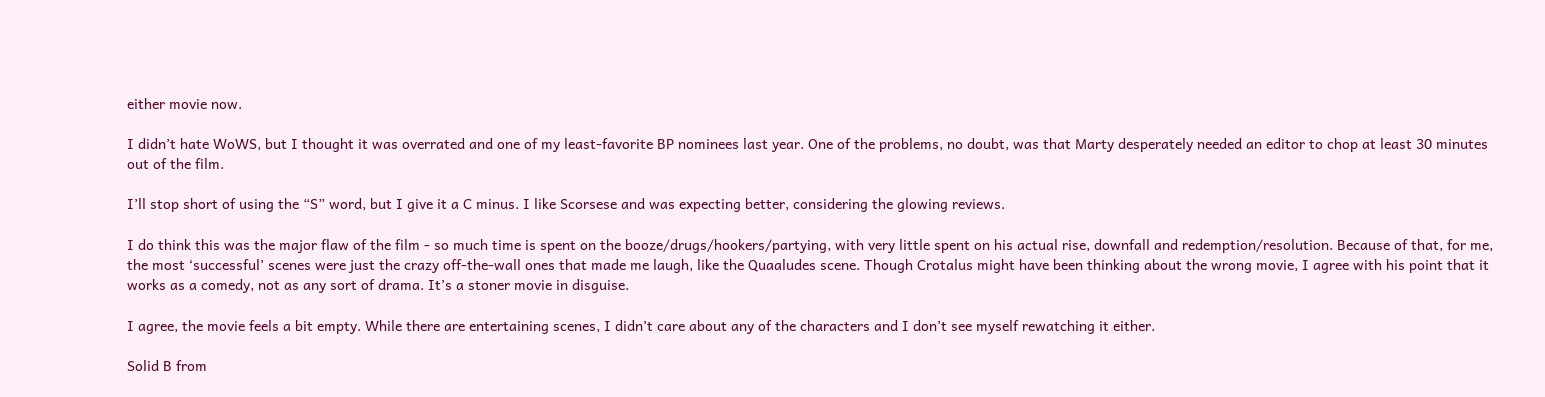either movie now.

I didn’t hate WoWS, but I thought it was overrated and one of my least-favorite BP nominees last year. One of the problems, no doubt, was that Marty desperately needed an editor to chop at least 30 minutes out of the film.

I’ll stop short of using the “S” word, but I give it a C minus. I like Scorsese and was expecting better, considering the glowing reviews.

I do think this was the major flaw of the film - so much time is spent on the booze/drugs/hookers/partying, with very little spent on his actual rise, downfall and redemption/resolution. Because of that, for me, the most ‘successful’ scenes were just the crazy off-the-wall ones that made me laugh, like the Quaaludes scene. Though Crotalus might have been thinking about the wrong movie, I agree with his point that it works as a comedy, not as any sort of drama. It’s a stoner movie in disguise.

I agree, the movie feels a bit empty. While there are entertaining scenes, I didn’t care about any of the characters and I don’t see myself rewatching it either.

Solid B from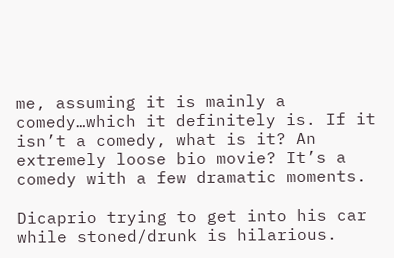me, assuming it is mainly a comedy…which it definitely is. If it isn’t a comedy, what is it? An extremely loose bio movie? It’s a comedy with a few dramatic moments.

Dicaprio trying to get into his car while stoned/drunk is hilarious.